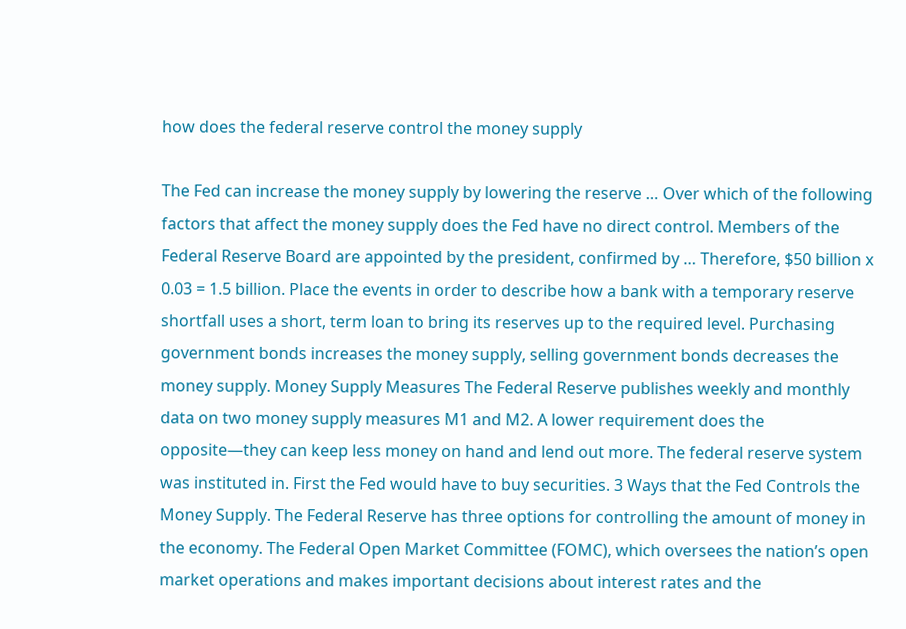how does the federal reserve control the money supply

The Fed can increase the money supply by lowering the reserve … Over which of the following factors that affect the money supply does the Fed have no direct control. Members of the Federal Reserve Board are appointed by the president, confirmed by … Therefore, $50 billion x 0.03 = 1.5 billion. Place the events in order to describe how a bank with a temporary reserve shortfall uses a short, term loan to bring its reserves up to the required level. Purchasing government bonds increases the money supply, selling government bonds decreases the money supply. Money Supply Measures The Federal Reserve publishes weekly and monthly data on two money supply measures M1 and M2. A lower requirement does the opposite—they can keep less money on hand and lend out more. The federal reserve system was instituted in. First the Fed would have to buy securities. 3 Ways that the Fed Controls the Money Supply. The Federal Reserve has three options for controlling the amount of money in the economy. The Federal Open Market Committee (FOMC), which oversees the nation’s open market operations and makes important decisions about interest rates and the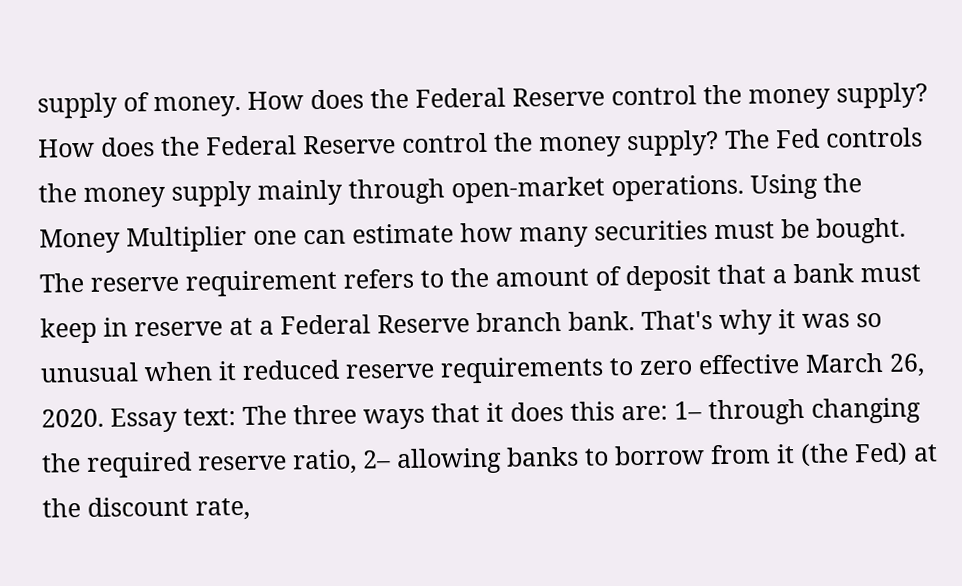supply of money. How does the Federal Reserve control the money supply? How does the Federal Reserve control the money supply? The Fed controls the money supply mainly through open-market operations. Using the Money Multiplier one can estimate how many securities must be bought. The reserve requirement refers to the amount of deposit that a bank must keep in reserve at a Federal Reserve branch bank. That's why it was so unusual when it reduced reserve requirements to zero effective March 26, 2020. Essay text: The three ways that it does this are: 1– through changing the required reserve ratio, 2– allowing banks to borrow from it (the Fed) at the discount rate,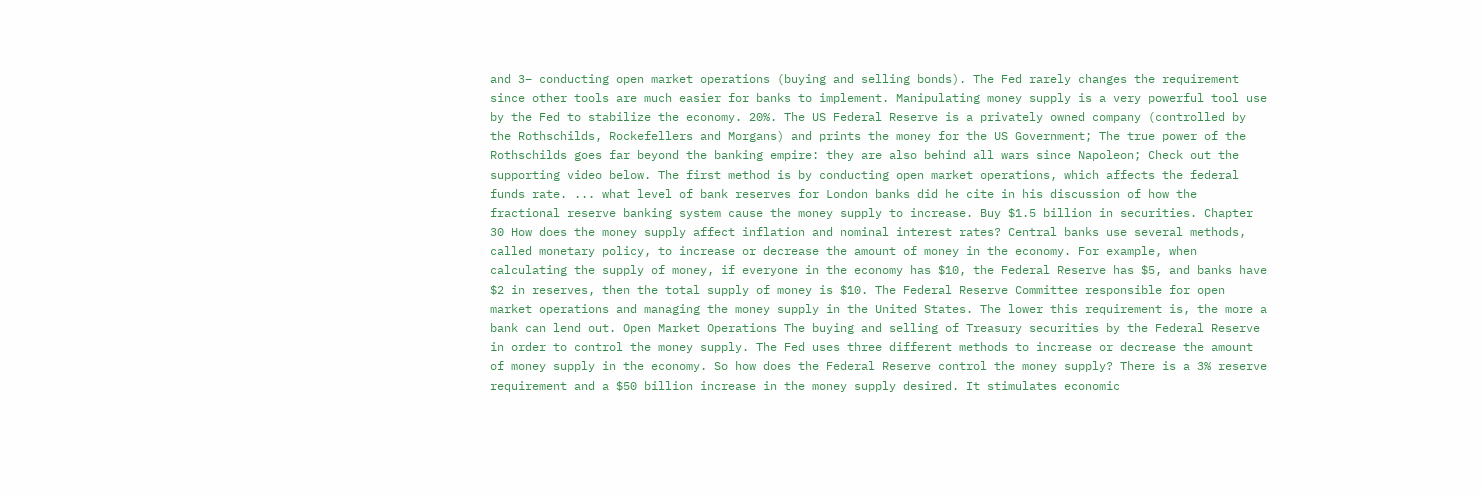and 3– conducting open market operations (buying and selling bonds). The Fed rarely changes the requirement since other tools are much easier for banks to implement. Manipulating money supply is a very powerful tool use by the Fed to stabilize the economy. 20%. The US Federal Reserve is a privately owned company (controlled by the Rothschilds, Rockefellers and Morgans) and prints the money for the US Government; The true power of the Rothschilds goes far beyond the banking empire: they are also behind all wars since Napoleon; Check out the supporting video below. The first method is by conducting open market operations, which affects the federal funds rate. ... what level of bank reserves for London banks did he cite in his discussion of how the fractional reserve banking system cause the money supply to increase. Buy $1.5 billion in securities. Chapter 30 How does the money supply affect inflation and nominal interest rates? Central banks use several methods, called monetary policy, to increase or decrease the amount of money in the economy. For example, when calculating the supply of money, if everyone in the economy has $10, the Federal Reserve has $5, and banks have $2 in reserves, then the total supply of money is $10. The Federal Reserve Committee responsible for open market operations and managing the money supply in the United States. The lower this requirement is, the more a bank can lend out. Open Market Operations The buying and selling of Treasury securities by the Federal Reserve in order to control the money supply. The Fed uses three different methods to increase or decrease the amount of money supply in the economy. So how does the Federal Reserve control the money supply? There is a 3% reserve requirement and a $50 billion increase in the money supply desired. It stimulates economic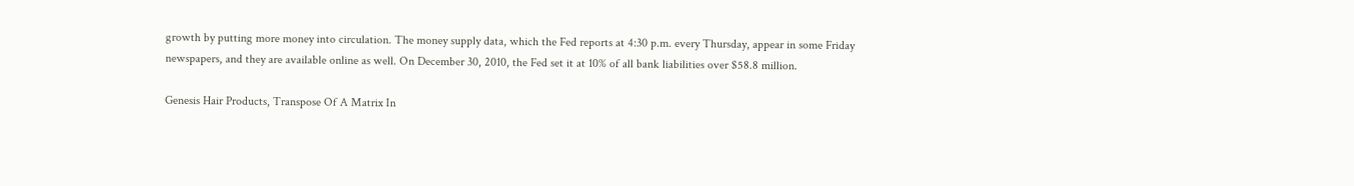growth by putting more money into circulation. The money supply data, which the Fed reports at 4:30 p.m. every Thursday, appear in some Friday newspapers, and they are available online as well. On December 30, 2010, the Fed set it at 10% of all bank liabilities over $58.8 million.

Genesis Hair Products, Transpose Of A Matrix In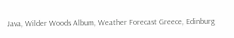Java, Wilder Woods Album, Weather Forecast Greece, Edinburg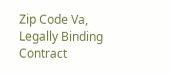Zip Code Va, Legally Binding Contract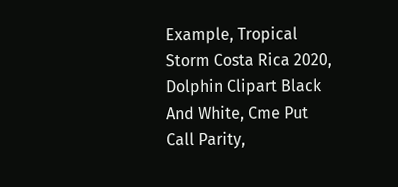Example, Tropical Storm Costa Rica 2020, Dolphin Clipart Black And White, Cme Put Call Parity,